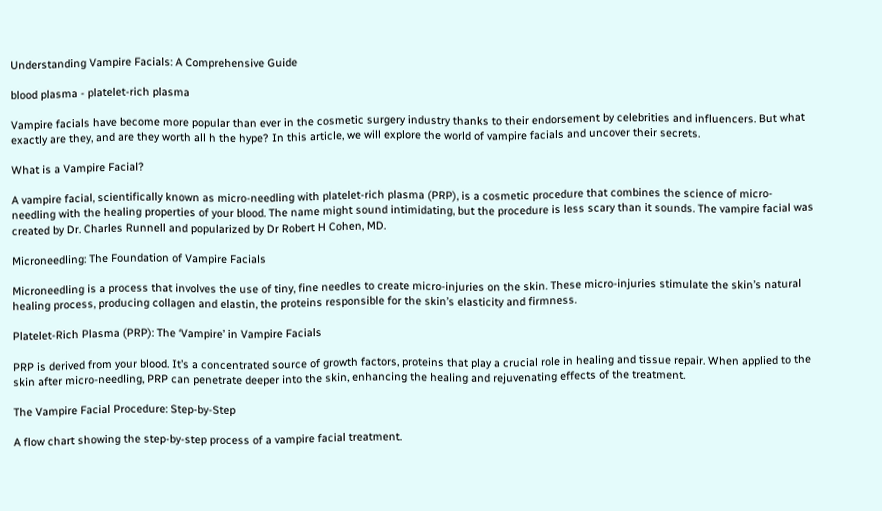Understanding Vampire Facials: A Comprehensive Guide

blood plasma - platelet-rich plasma

Vampire facials have become more popular than ever in the cosmetic surgery industry thanks to their endorsement by celebrities and influencers. But what exactly are they, and are they worth all h the hype? In this article, we will explore the world of vampire facials and uncover their secrets.

What is a Vampire Facial?

A vampire facial, scientifically known as micro-needling with platelet-rich plasma (PRP), is a cosmetic procedure that combines the science of micro-needling with the healing properties of your blood. The name might sound intimidating, but the procedure is less scary than it sounds. The vampire facial was created by Dr. Charles Runnell and popularized by Dr Robert H Cohen, MD.

Microneedling: The Foundation of Vampire Facials

Microneedling is a process that involves the use of tiny, fine needles to create micro-injuries on the skin. These micro-injuries stimulate the skin’s natural healing process, producing collagen and elastin, the proteins responsible for the skin’s elasticity and firmness.

Platelet-Rich Plasma (PRP): The ‘Vampire’ in Vampire Facials

PRP is derived from your blood. It’s a concentrated source of growth factors, proteins that play a crucial role in healing and tissue repair. When applied to the skin after micro-needling, PRP can penetrate deeper into the skin, enhancing the healing and rejuvenating effects of the treatment.

The Vampire Facial Procedure: Step-by-Step

A flow chart showing the step-by-step process of a vampire facial treatment.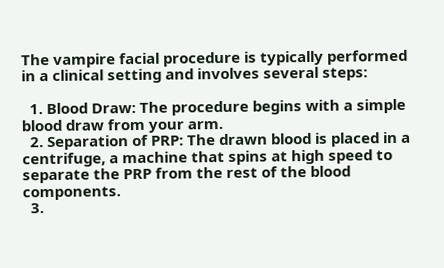The vampire facial procedure is typically performed in a clinical setting and involves several steps:

  1. Blood Draw: The procedure begins with a simple blood draw from your arm.
  2. Separation of PRP: The drawn blood is placed in a centrifuge, a machine that spins at high speed to separate the PRP from the rest of the blood components.
  3.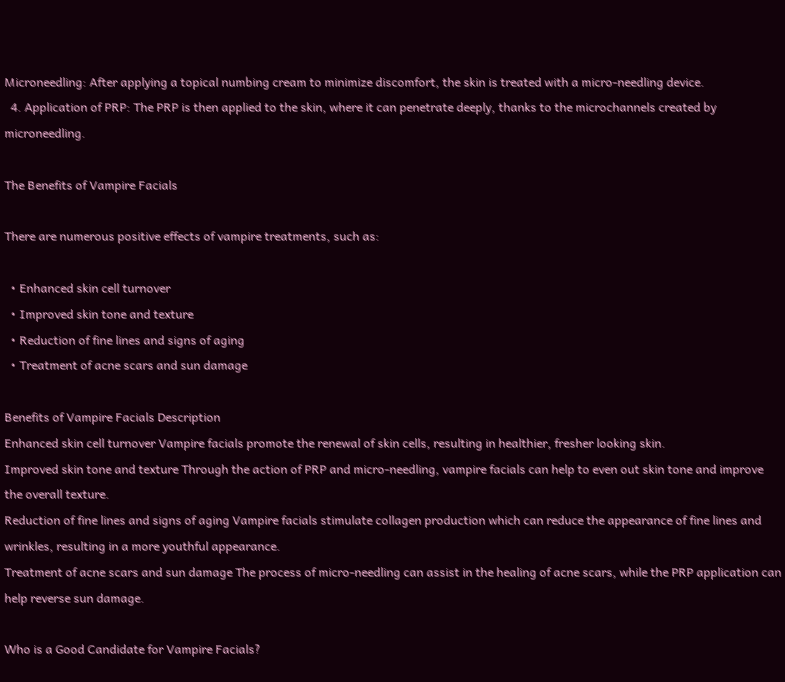Microneedling: After applying a topical numbing cream to minimize discomfort, the skin is treated with a micro-needling device.
  4. Application of PRP: The PRP is then applied to the skin, where it can penetrate deeply, thanks to the microchannels created by microneedling.

The Benefits of Vampire Facials

There are numerous positive effects of vampire treatments, such as:

  • Enhanced skin cell turnover
  • Improved skin tone and texture
  • Reduction of fine lines and signs of aging
  • Treatment of acne scars and sun damage

Benefits of Vampire Facials Description
Enhanced skin cell turnover Vampire facials promote the renewal of skin cells, resulting in healthier, fresher looking skin.
Improved skin tone and texture Through the action of PRP and micro-needling, vampire facials can help to even out skin tone and improve the overall texture.
Reduction of fine lines and signs of aging Vampire facials stimulate collagen production which can reduce the appearance of fine lines and wrinkles, resulting in a more youthful appearance.
Treatment of acne scars and sun damage The process of micro-needling can assist in the healing of acne scars, while the PRP application can help reverse sun damage.

Who is a Good Candidate for Vampire Facials?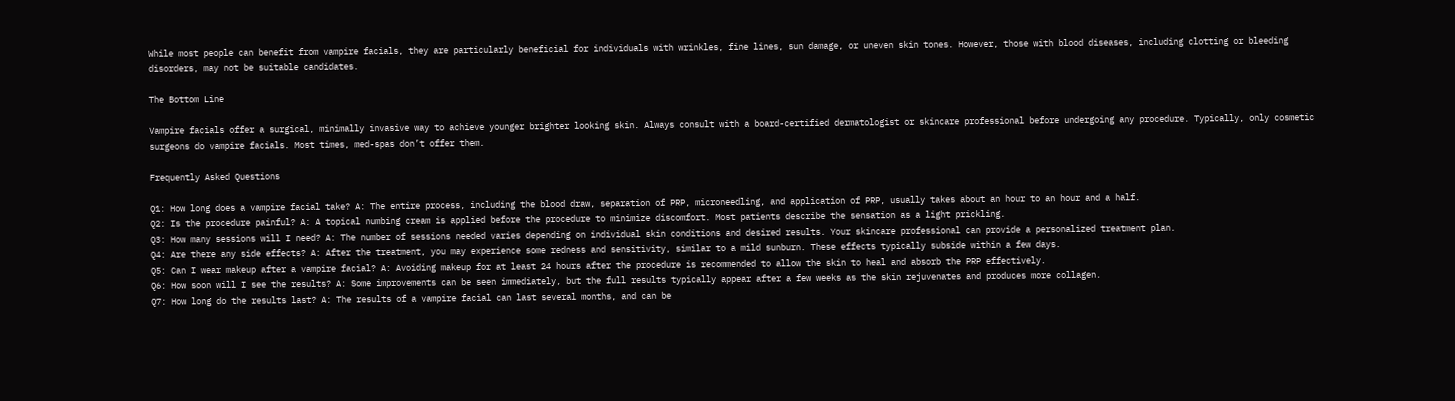While most people can benefit from vampire facials, they are particularly beneficial for individuals with wrinkles, fine lines, sun damage, or uneven skin tones. However, those with blood diseases, including clotting or bleeding disorders, may not be suitable candidates.

The Bottom Line

Vampire facials offer a surgical, minimally invasive way to achieve younger brighter looking skin. Always consult with a board-certified dermatologist or skincare professional before undergoing any procedure. Typically, only cosmetic surgeons do vampire facials. Most times, med-spas don’t offer them.

Frequently Asked Questions

Q1: How long does a vampire facial take? A: The entire process, including the blood draw, separation of PRP, microneedling, and application of PRP, usually takes about an hour to an hour and a half.
Q2: Is the procedure painful? A: A topical numbing cream is applied before the procedure to minimize discomfort. Most patients describe the sensation as a light prickling.
Q3: How many sessions will I need? A: The number of sessions needed varies depending on individual skin conditions and desired results. Your skincare professional can provide a personalized treatment plan.
Q4: Are there any side effects? A: After the treatment, you may experience some redness and sensitivity, similar to a mild sunburn. These effects typically subside within a few days.
Q5: Can I wear makeup after a vampire facial? A: Avoiding makeup for at least 24 hours after the procedure is recommended to allow the skin to heal and absorb the PRP effectively.
Q6: How soon will I see the results? A: Some improvements can be seen immediately, but the full results typically appear after a few weeks as the skin rejuvenates and produces more collagen.
Q7: How long do the results last? A: The results of a vampire facial can last several months, and can be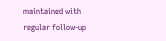maintained with regular follow-up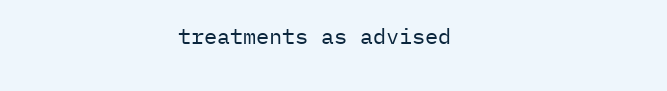treatments as advised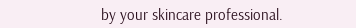by your skincare professional.